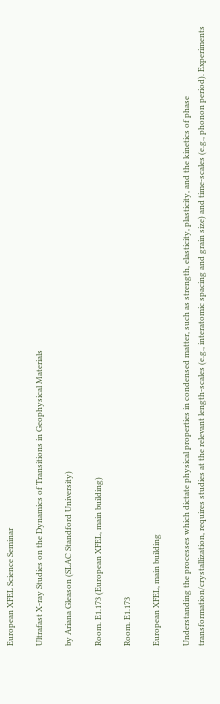European XFEL Science Seminar

Ultrafast X-ray Studies on the Dynamics of Transitions in Geophysical Materials

by Ariana Gleason (SLAC Standford University)

Room. E1.173 (European XFEL, main building)

Room. E1.173

European XFEL, main building

Understanding the processes which dictate physical properties in condensed matter, such as strength, elasticity, plasticity, and the kinetics of phase transformation/crystallization, requires studies at the relevant length-scales (e.g., interatomic spacing and grain size) and time-scales (e.g., phonon period). Experiments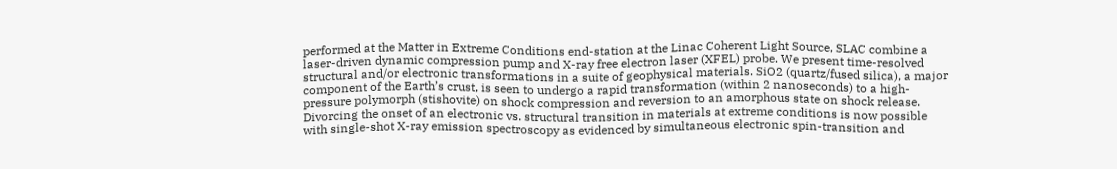performed at the Matter in Extreme Conditions end-station at the Linac Coherent Light Source, SLAC combine a laser-driven dynamic compression pump and X-ray free electron laser (XFEL) probe. We present time-resolved structural and/or electronic transformations in a suite of geophysical materials. SiO2 (quartz/fused silica), a major component of the Earth’s crust, is seen to undergo a rapid transformation (within 2 nanoseconds) to a high-pressure polymorph (stishovite) on shock compression and reversion to an amorphous state on shock release. Divorcing the onset of an electronic vs. structural transition in materials at extreme conditions is now possible with single-shot X-ray emission spectroscopy as evidenced by simultaneous electronic spin-transition and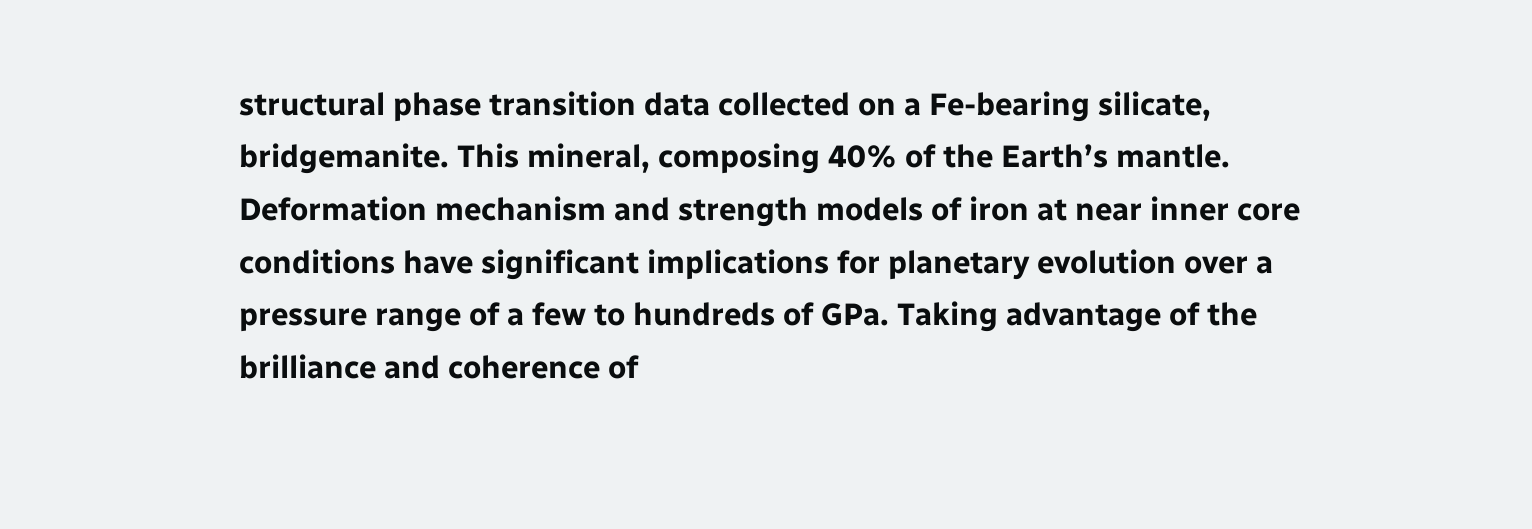structural phase transition data collected on a Fe-bearing silicate, bridgemanite. This mineral, composing 40% of the Earth’s mantle. Deformation mechanism and strength models of iron at near inner core conditions have significant implications for planetary evolution over a pressure range of a few to hundreds of GPa. Taking advantage of the brilliance and coherence of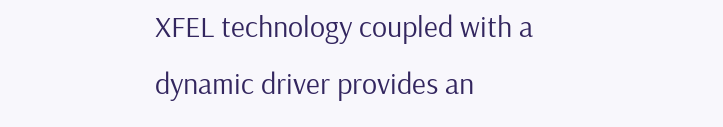XFEL technology coupled with a dynamic driver provides an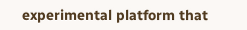experimental platform that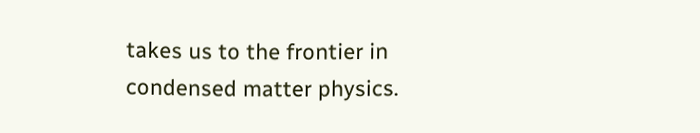takes us to the frontier in condensed matter physics.